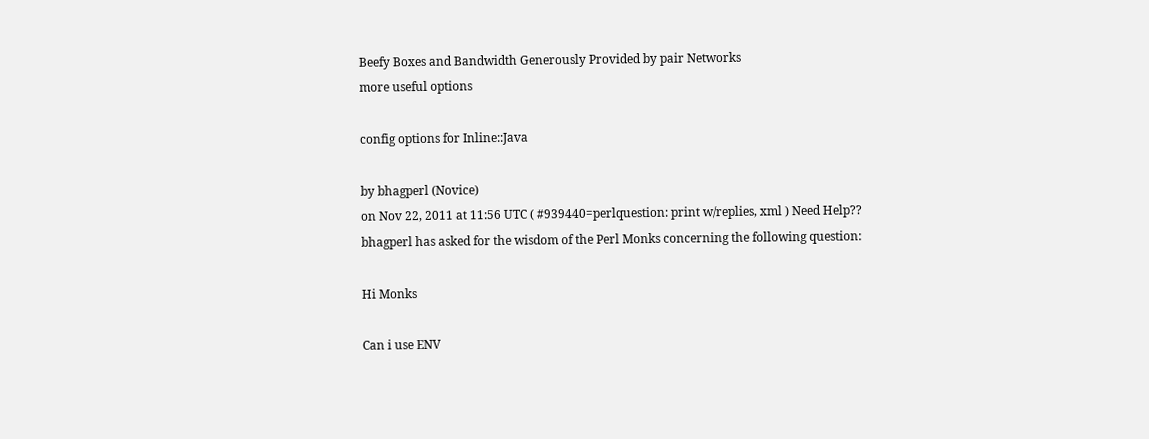Beefy Boxes and Bandwidth Generously Provided by pair Networks
more useful options

config options for Inline::Java

by bhagperl (Novice)
on Nov 22, 2011 at 11:56 UTC ( #939440=perlquestion: print w/replies, xml ) Need Help??
bhagperl has asked for the wisdom of the Perl Monks concerning the following question:

Hi Monks

Can i use ENV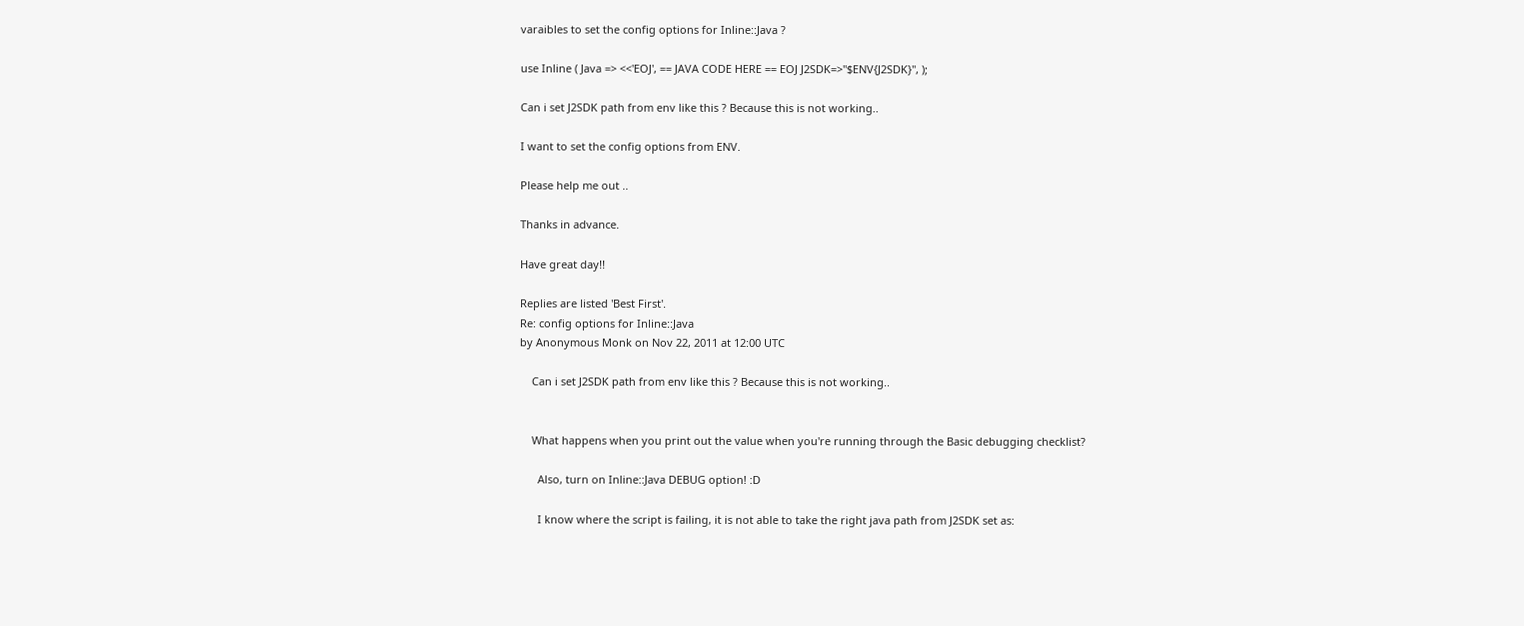varaibles to set the config options for Inline::Java ?

use Inline ( Java => <<'EOJ', == JAVA CODE HERE == EOJ J2SDK=>"$ENV{J2SDK}", );

Can i set J2SDK path from env like this ? Because this is not working..

I want to set the config options from ENV.

Please help me out ..

Thanks in advance.

Have great day!!

Replies are listed 'Best First'.
Re: config options for Inline::Java
by Anonymous Monk on Nov 22, 2011 at 12:00 UTC

    Can i set J2SDK path from env like this ? Because this is not working..


    What happens when you print out the value when you're running through the Basic debugging checklist?

      Also, turn on Inline::Java DEBUG option! :D

      I know where the script is failing, it is not able to take the right java path from J2SDK set as: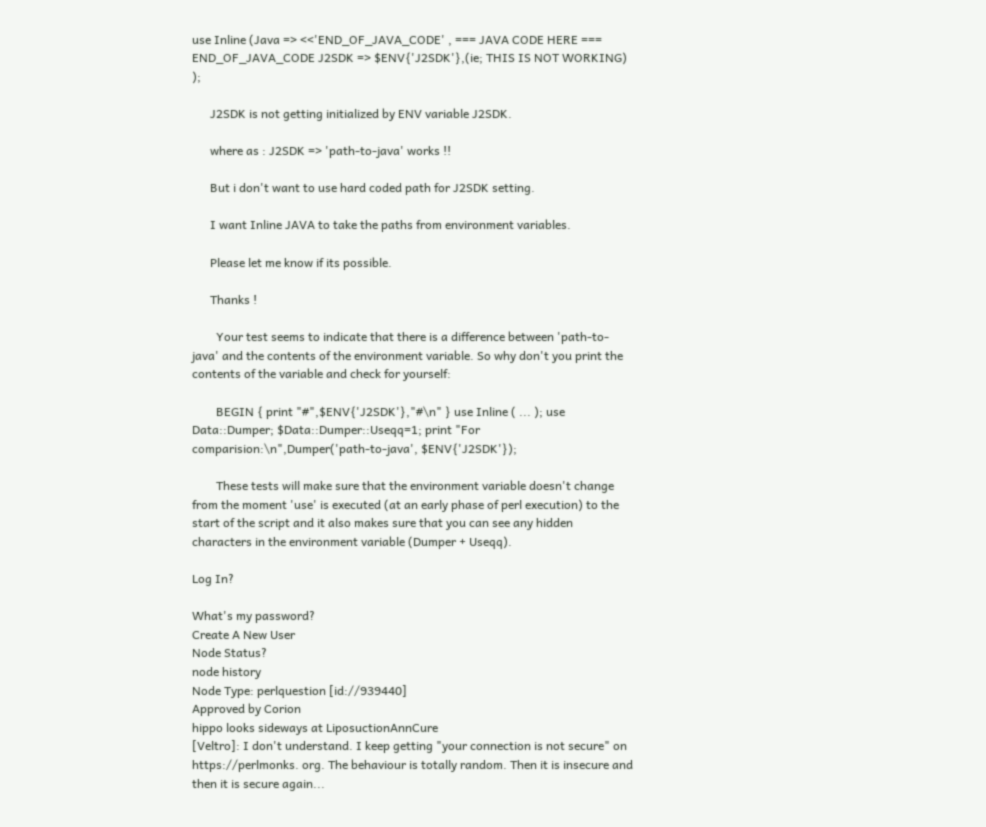use Inline (Java => <<'END_OF_JAVA_CODE' , === JAVA CODE HERE === END_OF_JAVA_CODE J2SDK => $ENV{'J2SDK'},(ie; THIS IS NOT WORKING) );

      J2SDK is not getting initialized by ENV variable J2SDK.

      where as : J2SDK => 'path-to-java' works !!

      But i don't want to use hard coded path for J2SDK setting.

      I want Inline JAVA to take the paths from environment variables.

      Please let me know if its possible.

      Thanks !

        Your test seems to indicate that there is a difference between 'path-to-java' and the contents of the environment variable. So why don't you print the contents of the variable and check for yourself:

        BEGIN { print "#",$ENV{'J2SDK'},"#\n" } use Inline ( ... ); use Data::Dumper; $Data::Dumper::Useqq=1; print "For comparision:\n",Dumper('path-to-java', $ENV{'J2SDK'});

        These tests will make sure that the environment variable doesn't change from the moment 'use' is executed (at an early phase of perl execution) to the start of the script and it also makes sure that you can see any hidden characters in the environment variable (Dumper + Useqq).

Log In?

What's my password?
Create A New User
Node Status?
node history
Node Type: perlquestion [id://939440]
Approved by Corion
hippo looks sideways at LiposuctionAnnCure
[Veltro]: I don't understand. I keep getting "your connection is not secure" on https://perlmonks. org. The behaviour is totally random. Then it is insecure and then it is secure again...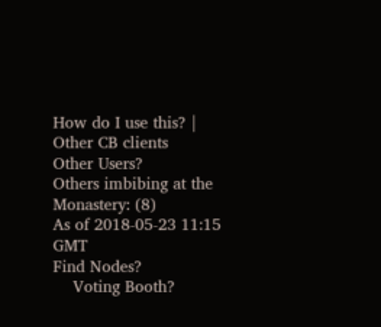How do I use this? | Other CB clients
Other Users?
Others imbibing at the Monastery: (8)
As of 2018-05-23 11:15 GMT
Find Nodes?
    Voting Booth?